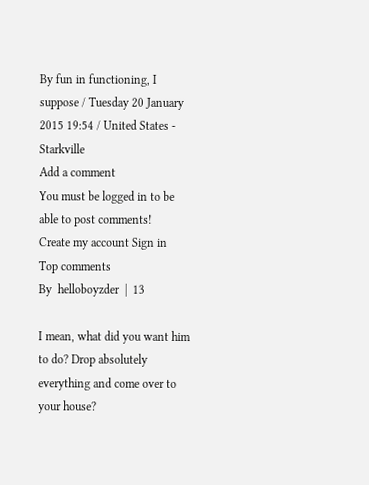By fun in functioning, I suppose / Tuesday 20 January 2015 19:54 / United States - Starkville
Add a comment
You must be logged in to be able to post comments!
Create my account Sign in
Top comments
By  helloboyzder  |  13

I mean, what did you want him to do? Drop absolutely everything and come over to your house?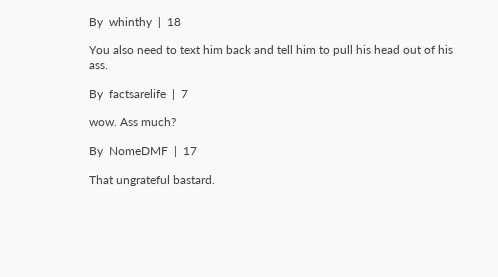By  whinthy  |  18

You also need to text him back and tell him to pull his head out of his ass.

By  factsarelife  |  7

wow. Ass much?

By  NomeDMF  |  17

That ungrateful bastard.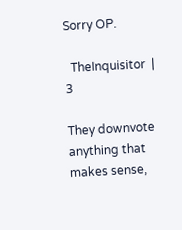Sorry OP.

  TheInquisitor  |  3

They downvote anything that makes sense,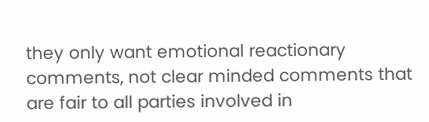they only want emotional reactionary comments, not clear minded comments that are fair to all parties involved in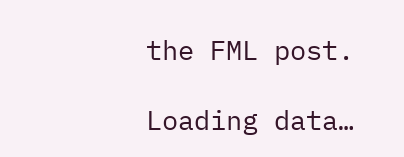the FML post.

Loading data…